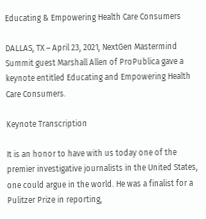Educating & Empowering Health Care Consumers

DALLAS, TX – April 23, 2021, NextGen Mastermind Summit guest Marshall Allen of ProPublica gave a keynote entitled Educating and Empowering Health Care Consumers.

Keynote Transcription

It is an honor to have with us today one of the premier investigative journalists in the United States, one could argue in the world. He was a finalist for a Pulitzer Prize in reporting,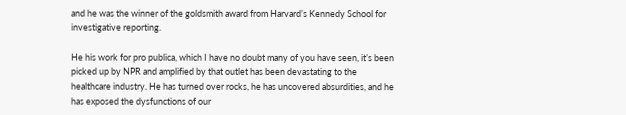and he was the winner of the goldsmith award from Harvard’s Kennedy School for investigative reporting.

He his work for pro publica, which I have no doubt many of you have seen, it’s been picked up by NPR and amplified by that outlet has been devastating to the healthcare industry. He has turned over rocks, he has uncovered absurdities, and he has exposed the dysfunctions of our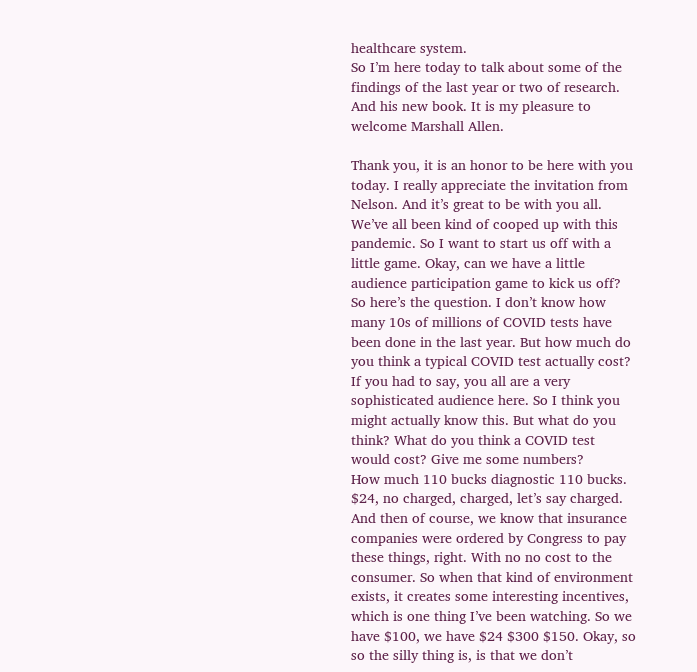healthcare system.
So I’m here today to talk about some of the findings of the last year or two of research. And his new book. It is my pleasure to welcome Marshall Allen.

Thank you, it is an honor to be here with you today. I really appreciate the invitation from Nelson. And it’s great to be with you all. We’ve all been kind of cooped up with this pandemic. So I want to start us off with a little game. Okay, can we have a little audience participation game to kick us off? So here’s the question. I don’t know how many 10s of millions of COVID tests have been done in the last year. But how much do you think a typical COVID test actually cost? If you had to say, you all are a very sophisticated audience here. So I think you might actually know this. But what do you think? What do you think a COVID test would cost? Give me some numbers?
How much 110 bucks diagnostic 110 bucks.
$24, no charged, charged, let’s say charged. And then of course, we know that insurance companies were ordered by Congress to pay these things, right. With no no cost to the consumer. So when that kind of environment exists, it creates some interesting incentives, which is one thing I’ve been watching. So we have $100, we have $24 $300 $150. Okay, so so the silly thing is, is that we don’t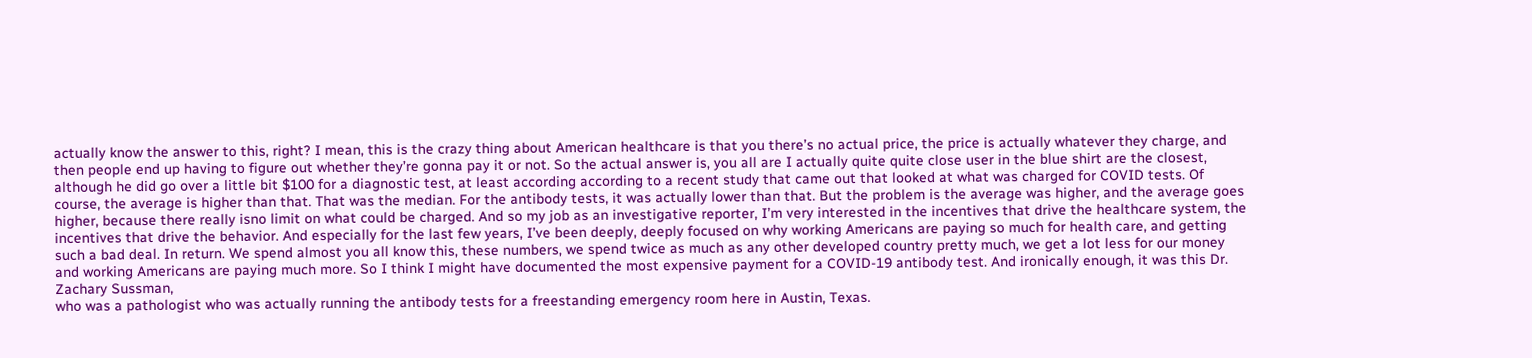actually know the answer to this, right? I mean, this is the crazy thing about American healthcare is that you there’s no actual price, the price is actually whatever they charge, and then people end up having to figure out whether they’re gonna pay it or not. So the actual answer is, you all are I actually quite quite close user in the blue shirt are the closest, although he did go over a little bit $100 for a diagnostic test, at least according according to a recent study that came out that looked at what was charged for COVID tests. Of course, the average is higher than that. That was the median. For the antibody tests, it was actually lower than that. But the problem is the average was higher, and the average goes higher, because there really isno limit on what could be charged. And so my job as an investigative reporter, I’m very interested in the incentives that drive the healthcare system, the incentives that drive the behavior. And especially for the last few years, I’ve been deeply, deeply focused on why working Americans are paying so much for health care, and getting such a bad deal. In return. We spend almost you all know this, these numbers, we spend twice as much as any other developed country pretty much, we get a lot less for our money and working Americans are paying much more. So I think I might have documented the most expensive payment for a COVID-19 antibody test. And ironically enough, it was this Dr. Zachary Sussman,
who was a pathologist who was actually running the antibody tests for a freestanding emergency room here in Austin, Texas.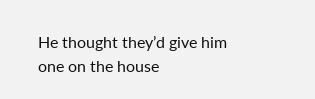He thought they’d give him one on the house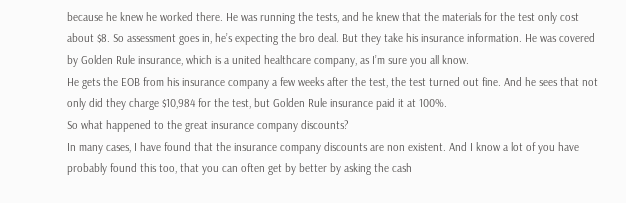because he knew he worked there. He was running the tests, and he knew that the materials for the test only cost about $8. So assessment goes in, he’s expecting the bro deal. But they take his insurance information. He was covered by Golden Rule insurance, which is a united healthcare company, as I’m sure you all know.
He gets the EOB from his insurance company a few weeks after the test, the test turned out fine. And he sees that not only did they charge $10,984 for the test, but Golden Rule insurance paid it at 100%.
So what happened to the great insurance company discounts?
In many cases, I have found that the insurance company discounts are non existent. And I know a lot of you have probably found this too, that you can often get by better by asking the cash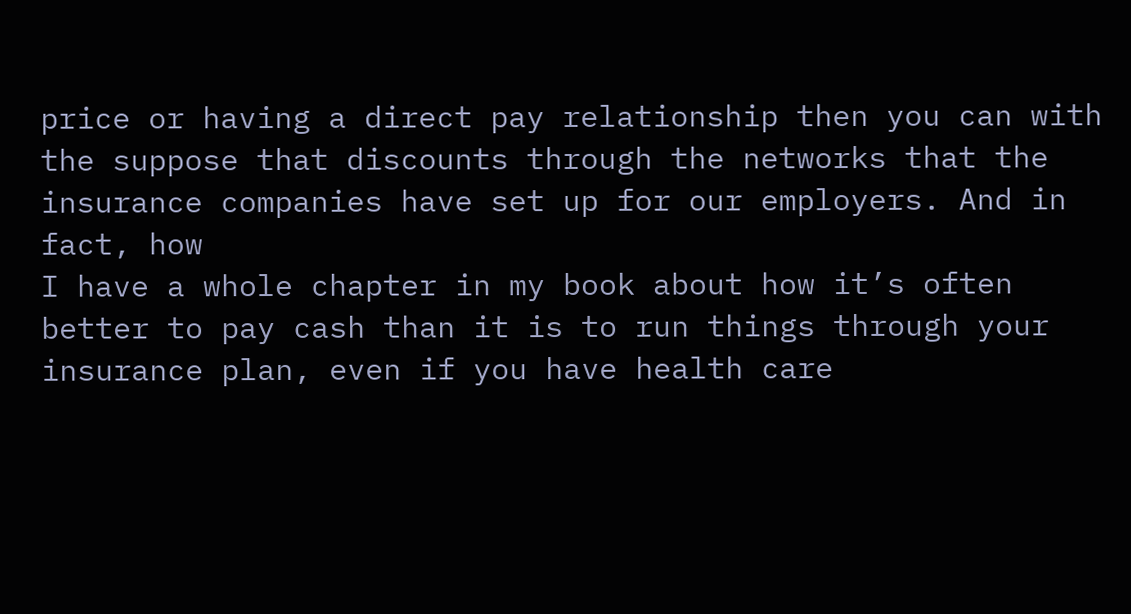price or having a direct pay relationship then you can with the suppose that discounts through the networks that the insurance companies have set up for our employers. And in fact, how
I have a whole chapter in my book about how it’s often better to pay cash than it is to run things through your insurance plan, even if you have health care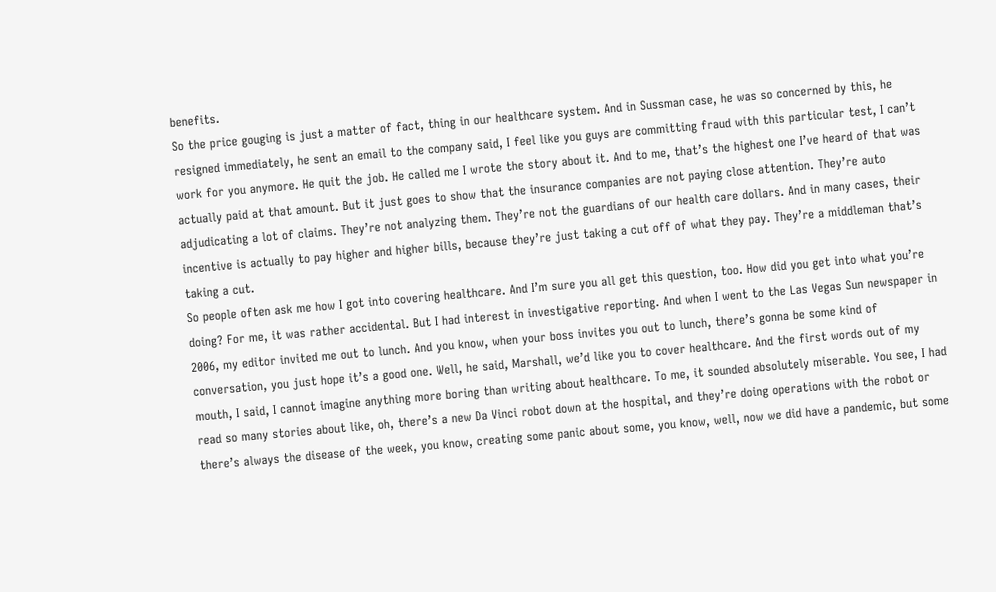benefits.
So the price gouging is just a matter of fact, thing in our healthcare system. And in Sussman case, he was so concerned by this, he resigned immediately, he sent an email to the company said, I feel like you guys are committing fraud with this particular test, I can’t work for you anymore. He quit the job. He called me I wrote the story about it. And to me, that’s the highest one I’ve heard of that was actually paid at that amount. But it just goes to show that the insurance companies are not paying close attention. They’re auto adjudicating a lot of claims. They’re not analyzing them. They’re not the guardians of our health care dollars. And in many cases, their incentive is actually to pay higher and higher bills, because they’re just taking a cut off of what they pay. They’re a middleman that’s taking a cut.
So people often ask me how I got into covering healthcare. And I’m sure you all get this question, too. How did you get into what you’re doing? For me, it was rather accidental. But I had interest in investigative reporting. And when I went to the Las Vegas Sun newspaper in 2006, my editor invited me out to lunch. And you know, when your boss invites you out to lunch, there’s gonna be some kind of conversation, you just hope it’s a good one. Well, he said, Marshall, we’d like you to cover healthcare. And the first words out of my mouth, I said, I cannot imagine anything more boring than writing about healthcare. To me, it sounded absolutely miserable. You see, I had read so many stories about like, oh, there’s a new Da Vinci robot down at the hospital, and they’re doing operations with the robot or there’s always the disease of the week, you know, creating some panic about some, you know, well, now we did have a pandemic, but some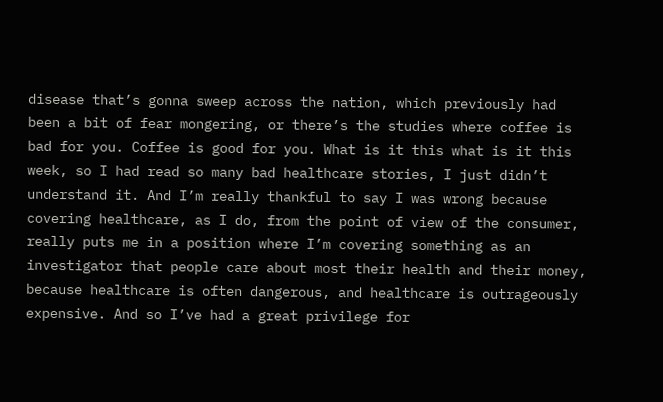disease that’s gonna sweep across the nation, which previously had been a bit of fear mongering, or there’s the studies where coffee is bad for you. Coffee is good for you. What is it this what is it this week, so I had read so many bad healthcare stories, I just didn’t understand it. And I’m really thankful to say I was wrong because
covering healthcare, as I do, from the point of view of the consumer, really puts me in a position where I’m covering something as an investigator that people care about most their health and their money, because healthcare is often dangerous, and healthcare is outrageously expensive. And so I’ve had a great privilege for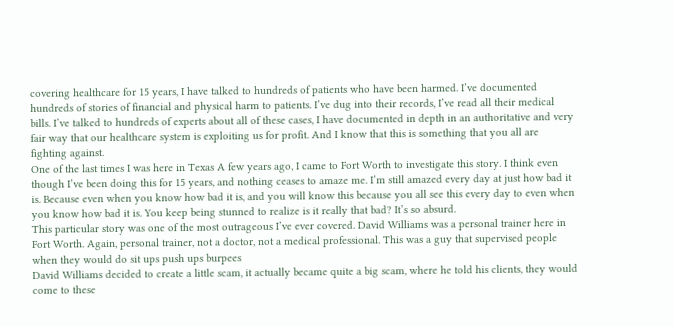covering healthcare for 15 years, I have talked to hundreds of patients who have been harmed. I’ve documented hundreds of stories of financial and physical harm to patients. I’ve dug into their records, I’ve read all their medical bills. I’ve talked to hundreds of experts about all of these cases, I have documented in depth in an authoritative and very fair way that our healthcare system is exploiting us for profit. And I know that this is something that you all are fighting against.
One of the last times I was here in Texas A few years ago, I came to Fort Worth to investigate this story. I think even though I’ve been doing this for 15 years, and nothing ceases to amaze me. I’m still amazed every day at just how bad it is. Because even when you know how bad it is, and you will know this because you all see this every day to even when you know how bad it is. You keep being stunned to realize is it really that bad? It’s so absurd.
This particular story was one of the most outrageous I’ve ever covered. David Williams was a personal trainer here in Fort Worth. Again, personal trainer, not a doctor, not a medical professional. This was a guy that supervised people when they would do sit ups push ups burpees
David Williams decided to create a little scam, it actually became quite a big scam, where he told his clients, they would come to these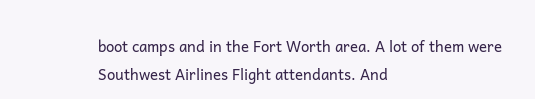boot camps and in the Fort Worth area. A lot of them were Southwest Airlines Flight attendants. And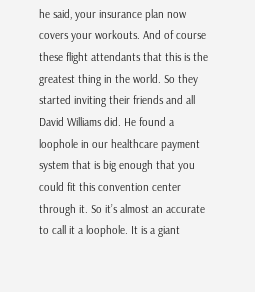he said, your insurance plan now covers your workouts. And of course these flight attendants that this is the greatest thing in the world. So they started inviting their friends and all David Williams did. He found a loophole in our healthcare payment system that is big enough that you could fit this convention center through it. So it’s almost an accurate to call it a loophole. It is a giant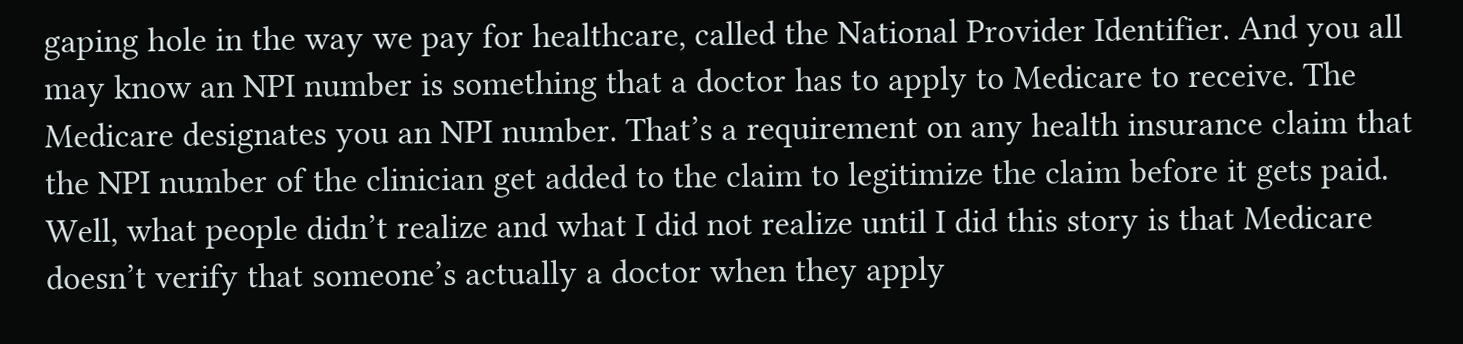gaping hole in the way we pay for healthcare, called the National Provider Identifier. And you all may know an NPI number is something that a doctor has to apply to Medicare to receive. The Medicare designates you an NPI number. That’s a requirement on any health insurance claim that the NPI number of the clinician get added to the claim to legitimize the claim before it gets paid. Well, what people didn’t realize and what I did not realize until I did this story is that Medicare doesn’t verify that someone’s actually a doctor when they apply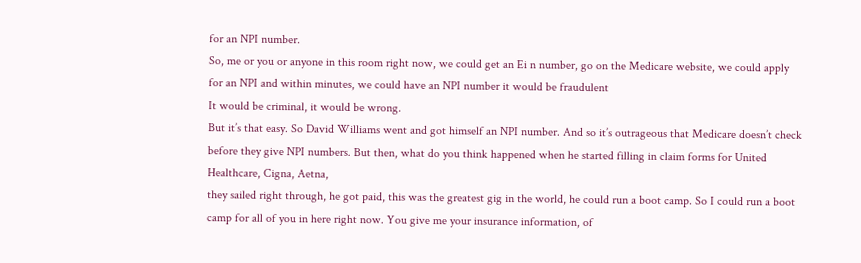for an NPI number.
So, me or you or anyone in this room right now, we could get an Ei n number, go on the Medicare website, we could apply for an NPI and within minutes, we could have an NPI number it would be fraudulent
It would be criminal, it would be wrong.
But it’s that easy. So David Williams went and got himself an NPI number. And so it’s outrageous that Medicare doesn’t check before they give NPI numbers. But then, what do you think happened when he started filling in claim forms for United Healthcare, Cigna, Aetna,
they sailed right through, he got paid, this was the greatest gig in the world, he could run a boot camp. So I could run a boot camp for all of you in here right now. You give me your insurance information, of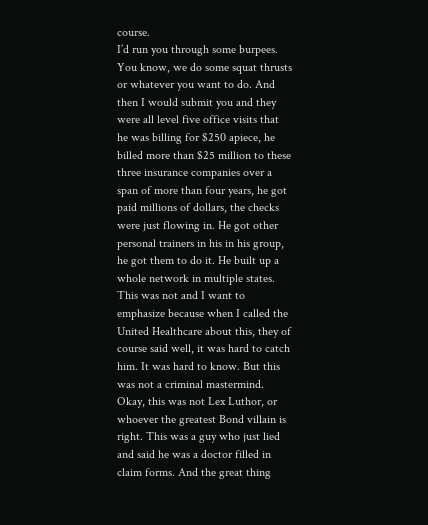course.
I’d run you through some burpees. You know, we do some squat thrusts or whatever you want to do. And then I would submit you and they were all level five office visits that he was billing for $250 apiece, he billed more than $25 million to these three insurance companies over a span of more than four years, he got paid millions of dollars, the checks were just flowing in. He got other personal trainers in his in his group, he got them to do it. He built up a whole network in multiple states. This was not and I want to emphasize because when I called the United Healthcare about this, they of course said well, it was hard to catch him. It was hard to know. But this was not a criminal mastermind. Okay, this was not Lex Luthor, or whoever the greatest Bond villain is right. This was a guy who just lied and said he was a doctor filled in claim forms. And the great thing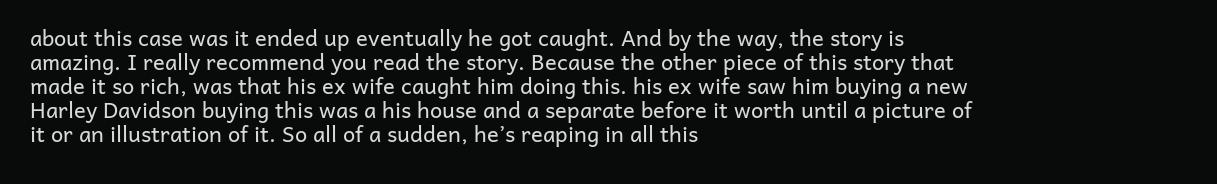about this case was it ended up eventually he got caught. And by the way, the story is amazing. I really recommend you read the story. Because the other piece of this story that made it so rich, was that his ex wife caught him doing this. his ex wife saw him buying a new Harley Davidson buying this was a his house and a separate before it worth until a picture of it or an illustration of it. So all of a sudden, he’s reaping in all this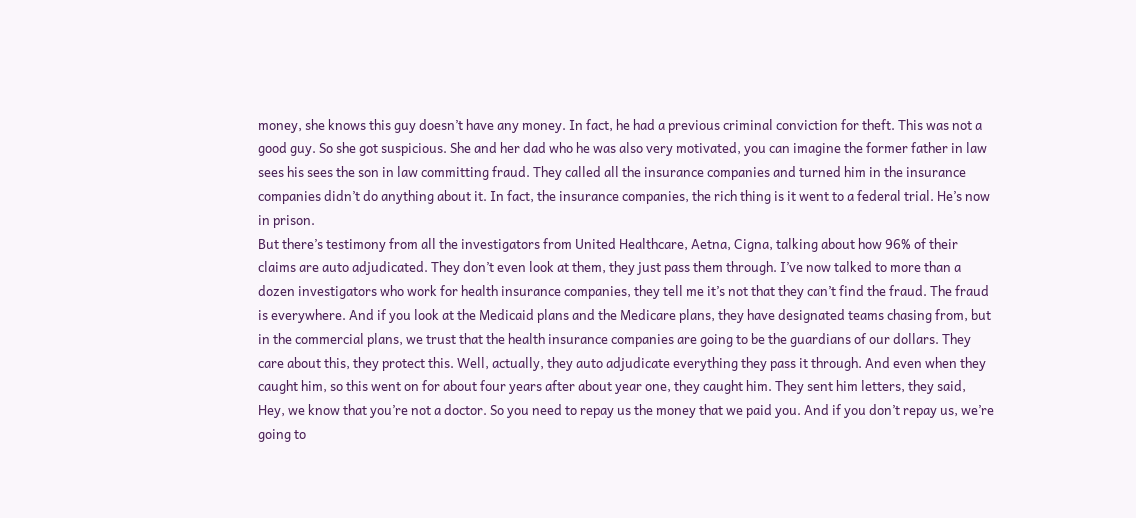money, she knows this guy doesn’t have any money. In fact, he had a previous criminal conviction for theft. This was not a good guy. So she got suspicious. She and her dad who he was also very motivated, you can imagine the former father in law sees his sees the son in law committing fraud. They called all the insurance companies and turned him in the insurance companies didn’t do anything about it. In fact, the insurance companies, the rich thing is it went to a federal trial. He’s now in prison.
But there’s testimony from all the investigators from United Healthcare, Aetna, Cigna, talking about how 96% of their claims are auto adjudicated. They don’t even look at them, they just pass them through. I’ve now talked to more than a dozen investigators who work for health insurance companies, they tell me it’s not that they can’t find the fraud. The fraud is everywhere. And if you look at the Medicaid plans and the Medicare plans, they have designated teams chasing from, but in the commercial plans, we trust that the health insurance companies are going to be the guardians of our dollars. They care about this, they protect this. Well, actually, they auto adjudicate everything they pass it through. And even when they caught him, so this went on for about four years after about year one, they caught him. They sent him letters, they said, Hey, we know that you’re not a doctor. So you need to repay us the money that we paid you. And if you don’t repay us, we’re going to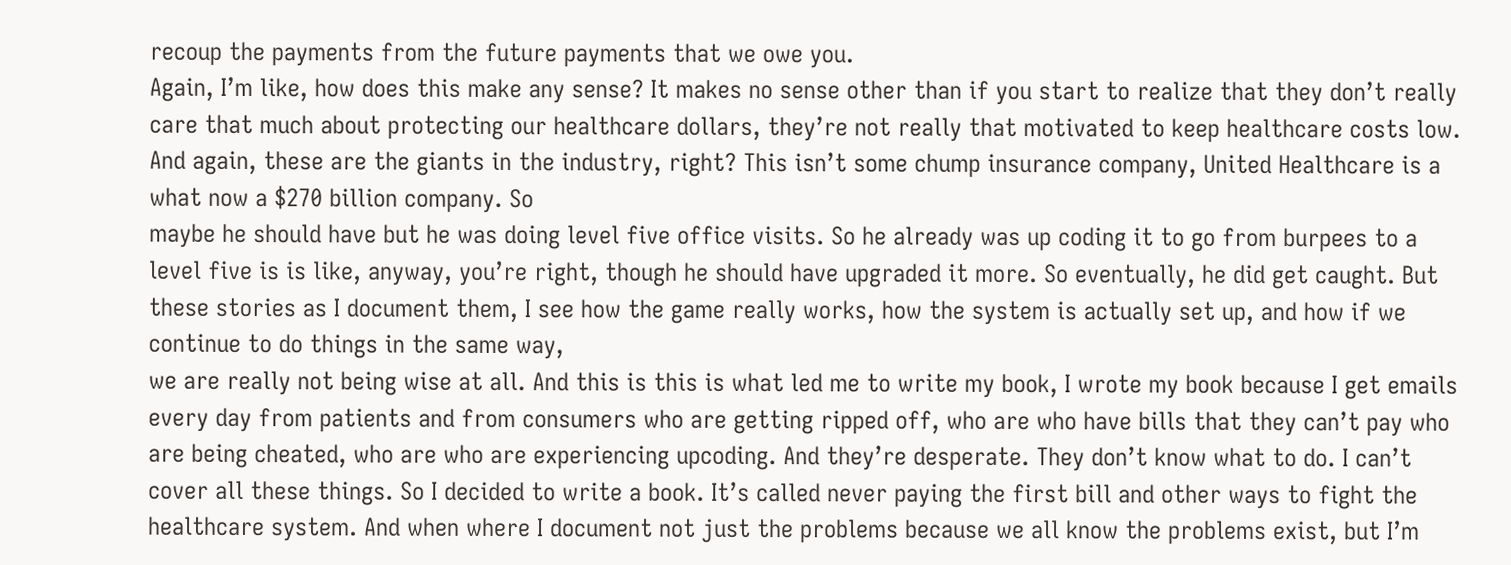recoup the payments from the future payments that we owe you.
Again, I’m like, how does this make any sense? It makes no sense other than if you start to realize that they don’t really care that much about protecting our healthcare dollars, they’re not really that motivated to keep healthcare costs low. And again, these are the giants in the industry, right? This isn’t some chump insurance company, United Healthcare is a what now a $270 billion company. So
maybe he should have but he was doing level five office visits. So he already was up coding it to go from burpees to a level five is is like, anyway, you’re right, though he should have upgraded it more. So eventually, he did get caught. But these stories as I document them, I see how the game really works, how the system is actually set up, and how if we continue to do things in the same way,
we are really not being wise at all. And this is this is what led me to write my book, I wrote my book because I get emails every day from patients and from consumers who are getting ripped off, who are who have bills that they can’t pay who are being cheated, who are who are experiencing upcoding. And they’re desperate. They don’t know what to do. I can’t cover all these things. So I decided to write a book. It’s called never paying the first bill and other ways to fight the healthcare system. And when where I document not just the problems because we all know the problems exist, but I’m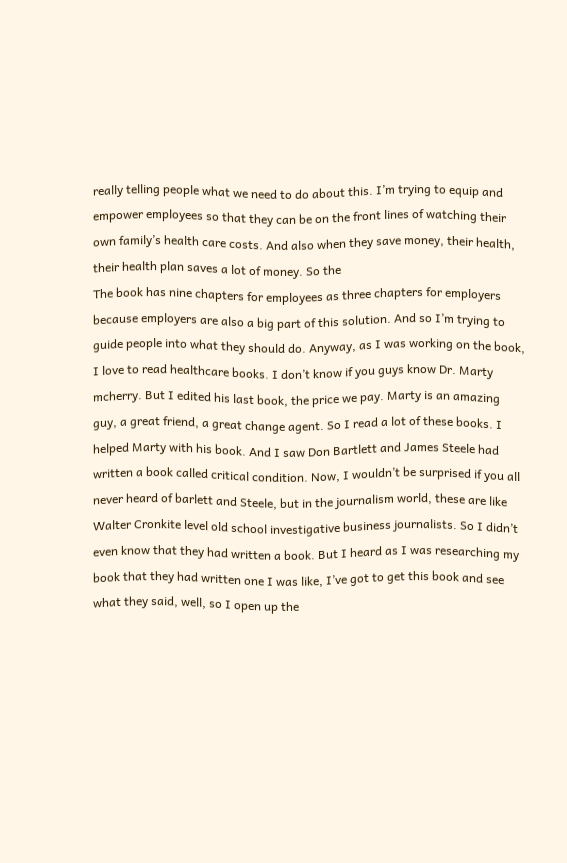really telling people what we need to do about this. I’m trying to equip and empower employees so that they can be on the front lines of watching their own family’s health care costs. And also when they save money, their health, their health plan saves a lot of money. So the
The book has nine chapters for employees as three chapters for employers because employers are also a big part of this solution. And so I’m trying to guide people into what they should do. Anyway, as I was working on the book, I love to read healthcare books. I don’t know if you guys know Dr. Marty mcherry. But I edited his last book, the price we pay. Marty is an amazing guy, a great friend, a great change agent. So I read a lot of these books. I helped Marty with his book. And I saw Don Bartlett and James Steele had written a book called critical condition. Now, I wouldn’t be surprised if you all never heard of barlett and Steele, but in the journalism world, these are like
Walter Cronkite level old school investigative business journalists. So I didn’t even know that they had written a book. But I heard as I was researching my book that they had written one I was like, I’ve got to get this book and see what they said, well, so I open up the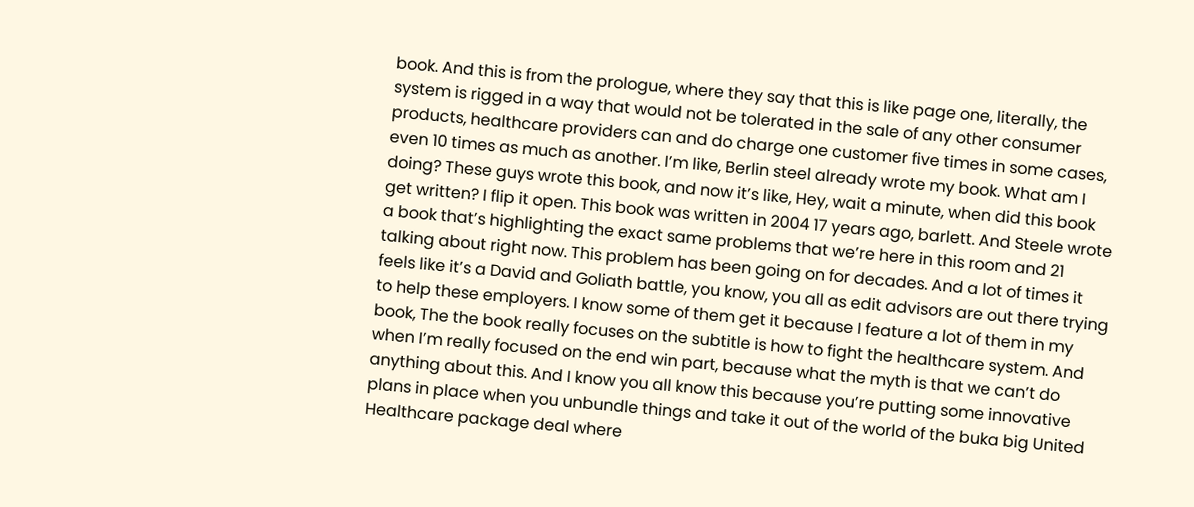book. And this is from the prologue, where they say that this is like page one, literally, the system is rigged in a way that would not be tolerated in the sale of any other consumer products, healthcare providers can and do charge one customer five times in some cases, even 10 times as much as another. I’m like, Berlin steel already wrote my book. What am I doing? These guys wrote this book, and now it’s like, Hey, wait a minute, when did this book get written? I flip it open. This book was written in 2004 17 years ago, barlett. And Steele wrote a book that’s highlighting the exact same problems that we’re here in this room and 21 talking about right now. This problem has been going on for decades. And a lot of times it feels like it’s a David and Goliath battle, you know, you all as edit advisors are out there trying to help these employers. I know some of them get it because I feature a lot of them in my book, The the book really focuses on the subtitle is how to fight the healthcare system. And when I’m really focused on the end win part, because what the myth is that we can’t do anything about this. And I know you all know this because you’re putting some innovative plans in place when you unbundle things and take it out of the world of the buka big United Healthcare package deal where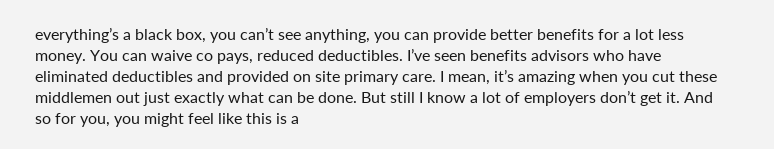everything’s a black box, you can’t see anything, you can provide better benefits for a lot less money. You can waive co pays, reduced deductibles. I’ve seen benefits advisors who have eliminated deductibles and provided on site primary care. I mean, it’s amazing when you cut these middlemen out just exactly what can be done. But still I know a lot of employers don’t get it. And so for you, you might feel like this is a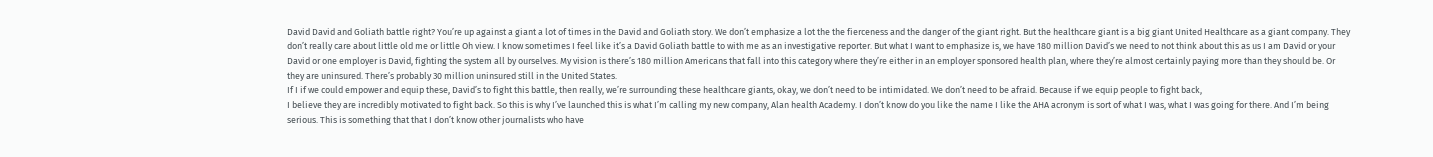David David and Goliath battle right? You’re up against a giant a lot of times in the David and Goliath story. We don’t emphasize a lot the the fierceness and the danger of the giant right. But the healthcare giant is a big giant United Healthcare as a giant company. They don’t really care about little old me or little Oh view. I know sometimes I feel like it’s a David Goliath battle to with me as an investigative reporter. But what I want to emphasize is, we have 180 million David’s we need to not think about this as us I am David or your David or one employer is David, fighting the system all by ourselves. My vision is there’s 180 million Americans that fall into this category where they’re either in an employer sponsored health plan, where they’re almost certainly paying more than they should be. Or they are uninsured. There’s probably 30 million uninsured still in the United States.
If I if we could empower and equip these, David’s to fight this battle, then really, we’re surrounding these healthcare giants, okay, we don’t need to be intimidated. We don’t need to be afraid. Because if we equip people to fight back,
I believe they are incredibly motivated to fight back. So this is why I’ve launched this is what I’m calling my new company, Alan health Academy. I don’t know do you like the name I like the AHA acronym is sort of what I was, what I was going for there. And I’m being serious. This is something that that I don’t know other journalists who have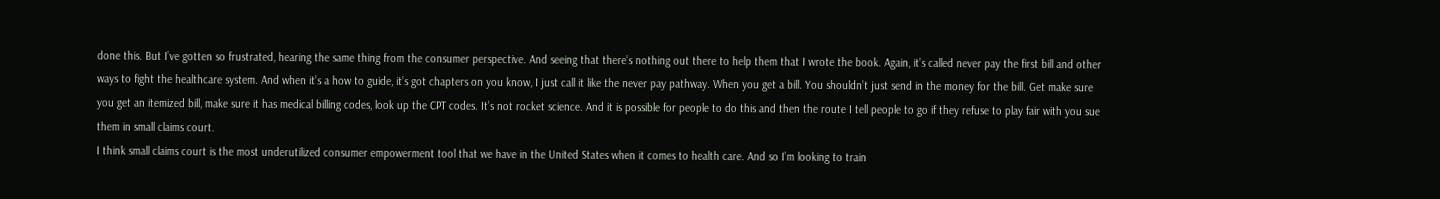done this. But I’ve gotten so frustrated, hearing the same thing from the consumer perspective. And seeing that there’s nothing out there to help them that I wrote the book. Again, it’s called never pay the first bill and other ways to fight the healthcare system. And when it’s a how to guide, it’s got chapters on you know, I just call it like the never pay pathway. When you get a bill. You shouldn’t just send in the money for the bill. Get make sure you get an itemized bill, make sure it has medical billing codes, look up the CPT codes. It’s not rocket science. And it is possible for people to do this and then the route I tell people to go if they refuse to play fair with you sue them in small claims court.
I think small claims court is the most underutilized consumer empowerment tool that we have in the United States when it comes to health care. And so I’m looking to train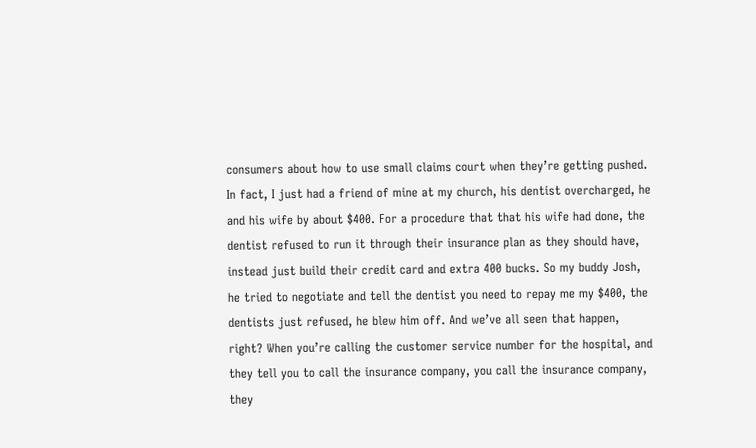consumers about how to use small claims court when they’re getting pushed.
In fact, I just had a friend of mine at my church, his dentist overcharged, he and his wife by about $400. For a procedure that that his wife had done, the dentist refused to run it through their insurance plan as they should have, instead just build their credit card and extra 400 bucks. So my buddy Josh, he tried to negotiate and tell the dentist you need to repay me my $400, the dentists just refused, he blew him off. And we’ve all seen that happen, right? When you’re calling the customer service number for the hospital, and they tell you to call the insurance company, you call the insurance company, they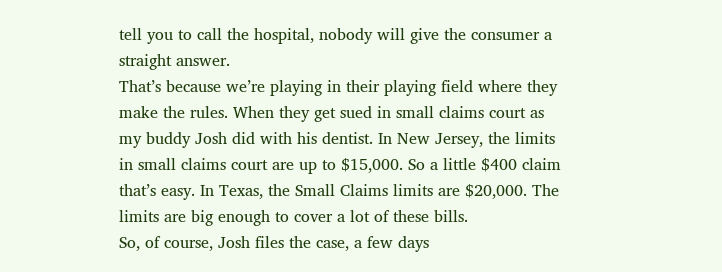tell you to call the hospital, nobody will give the consumer a straight answer.
That’s because we’re playing in their playing field where they make the rules. When they get sued in small claims court as my buddy Josh did with his dentist. In New Jersey, the limits in small claims court are up to $15,000. So a little $400 claim that’s easy. In Texas, the Small Claims limits are $20,000. The limits are big enough to cover a lot of these bills.
So, of course, Josh files the case, a few days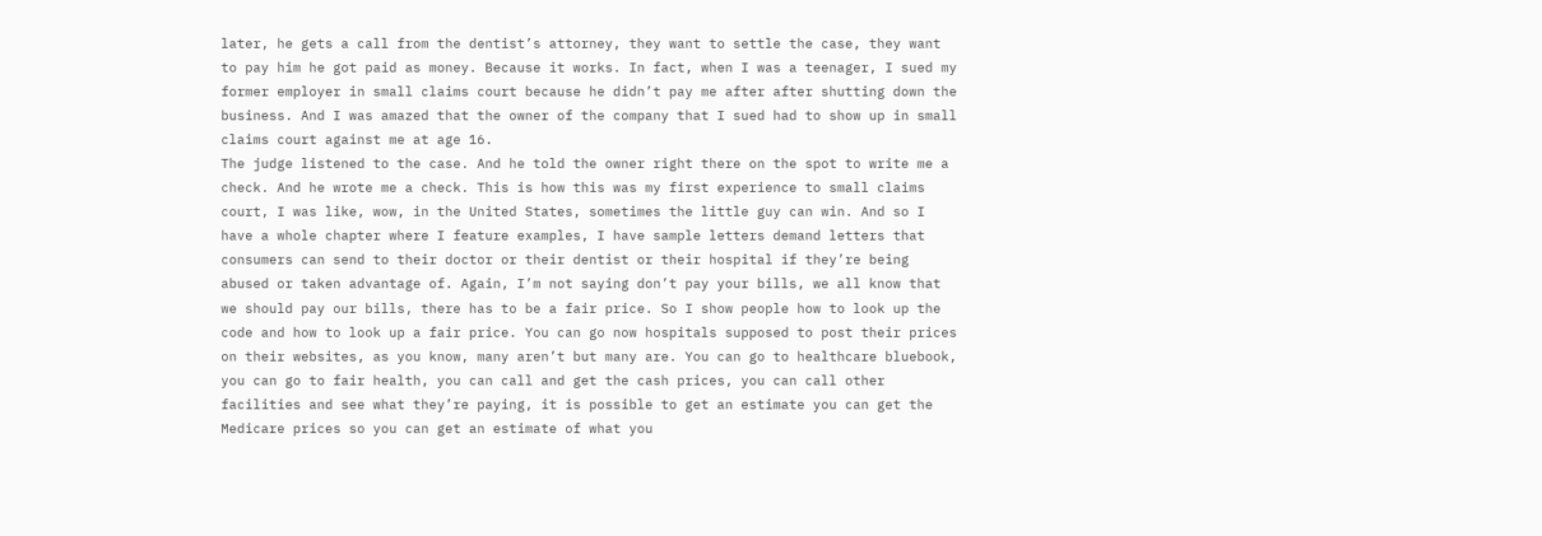later, he gets a call from the dentist’s attorney, they want to settle the case, they want to pay him he got paid as money. Because it works. In fact, when I was a teenager, I sued my former employer in small claims court because he didn’t pay me after after shutting down the business. And I was amazed that the owner of the company that I sued had to show up in small claims court against me at age 16.
The judge listened to the case. And he told the owner right there on the spot to write me a check. And he wrote me a check. This is how this was my first experience to small claims court, I was like, wow, in the United States, sometimes the little guy can win. And so I have a whole chapter where I feature examples, I have sample letters demand letters that consumers can send to their doctor or their dentist or their hospital if they’re being abused or taken advantage of. Again, I’m not saying don’t pay your bills, we all know that we should pay our bills, there has to be a fair price. So I show people how to look up the code and how to look up a fair price. You can go now hospitals supposed to post their prices on their websites, as you know, many aren’t but many are. You can go to healthcare bluebook, you can go to fair health, you can call and get the cash prices, you can call other facilities and see what they’re paying, it is possible to get an estimate you can get the Medicare prices so you can get an estimate of what you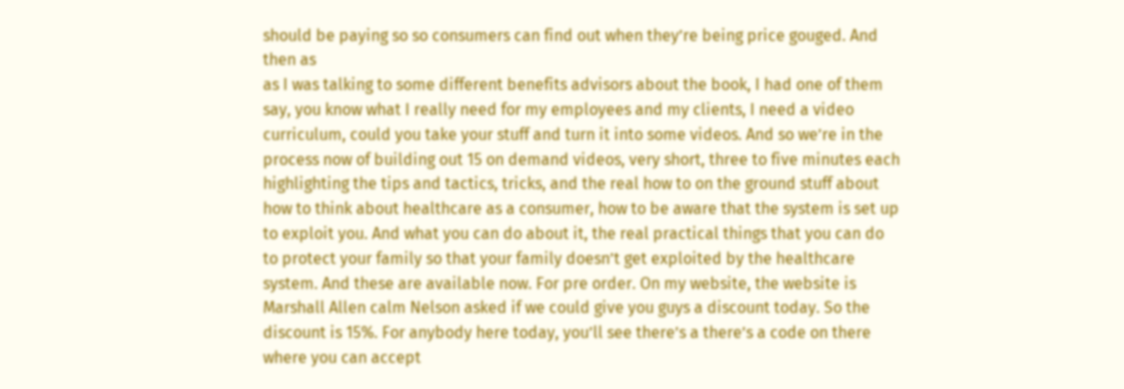should be paying so so consumers can find out when they’re being price gouged. And then as
as I was talking to some different benefits advisors about the book, I had one of them say, you know what I really need for my employees and my clients, I need a video curriculum, could you take your stuff and turn it into some videos. And so we’re in the process now of building out 15 on demand videos, very short, three to five minutes each highlighting the tips and tactics, tricks, and the real how to on the ground stuff about how to think about healthcare as a consumer, how to be aware that the system is set up to exploit you. And what you can do about it, the real practical things that you can do to protect your family so that your family doesn’t get exploited by the healthcare system. And these are available now. For pre order. On my website, the website is Marshall Allen calm Nelson asked if we could give you guys a discount today. So the discount is 15%. For anybody here today, you’ll see there’s a there’s a code on there where you can accept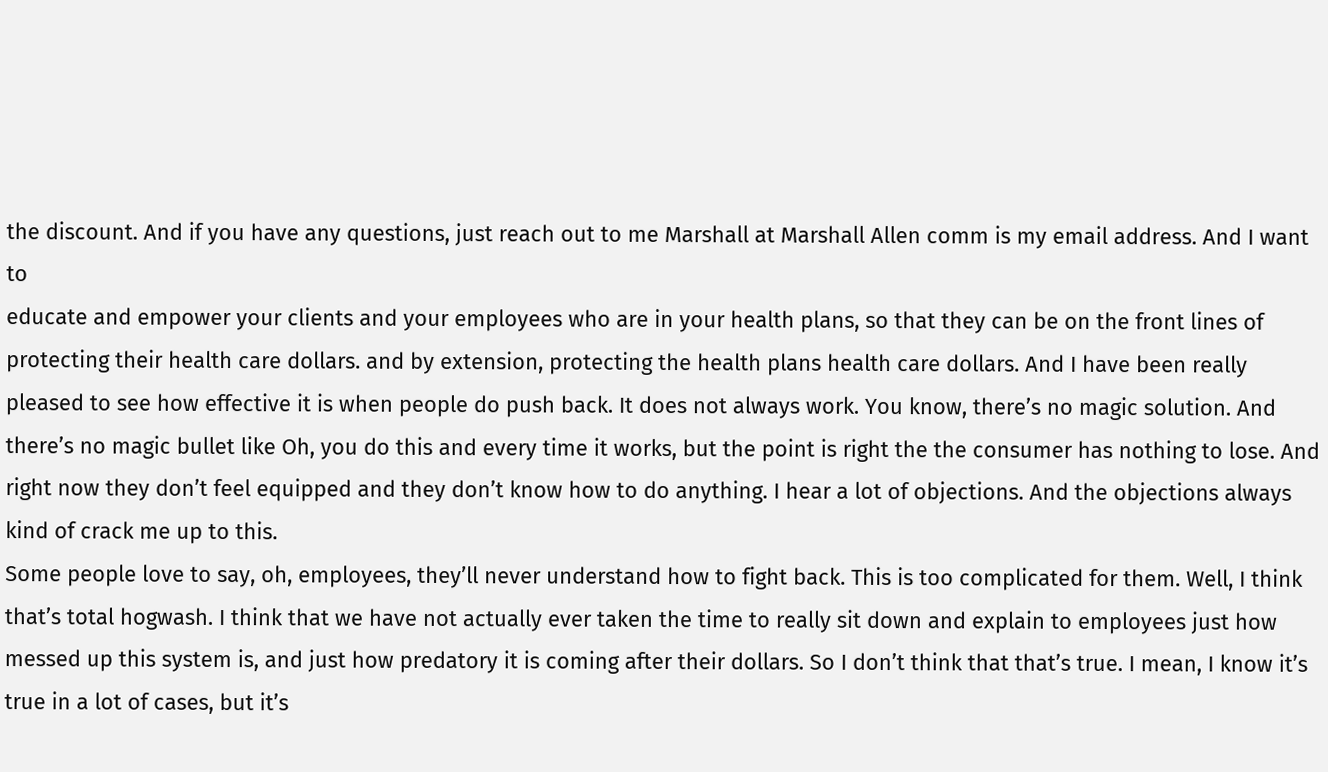the discount. And if you have any questions, just reach out to me Marshall at Marshall Allen comm is my email address. And I want to
educate and empower your clients and your employees who are in your health plans, so that they can be on the front lines of protecting their health care dollars. and by extension, protecting the health plans health care dollars. And I have been really pleased to see how effective it is when people do push back. It does not always work. You know, there’s no magic solution. And there’s no magic bullet like Oh, you do this and every time it works, but the point is right the the consumer has nothing to lose. And right now they don’t feel equipped and they don’t know how to do anything. I hear a lot of objections. And the objections always kind of crack me up to this.
Some people love to say, oh, employees, they’ll never understand how to fight back. This is too complicated for them. Well, I think that’s total hogwash. I think that we have not actually ever taken the time to really sit down and explain to employees just how messed up this system is, and just how predatory it is coming after their dollars. So I don’t think that that’s true. I mean, I know it’s true in a lot of cases, but it’s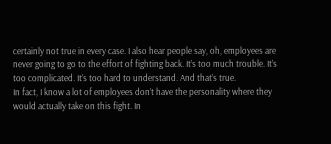certainly not true in every case. I also hear people say, oh, employees are never going to go to the effort of fighting back. It’s too much trouble. It’s too complicated. It’s too hard to understand. And that’s true.
In fact, I know a lot of employees don’t have the personality where they would actually take on this fight. In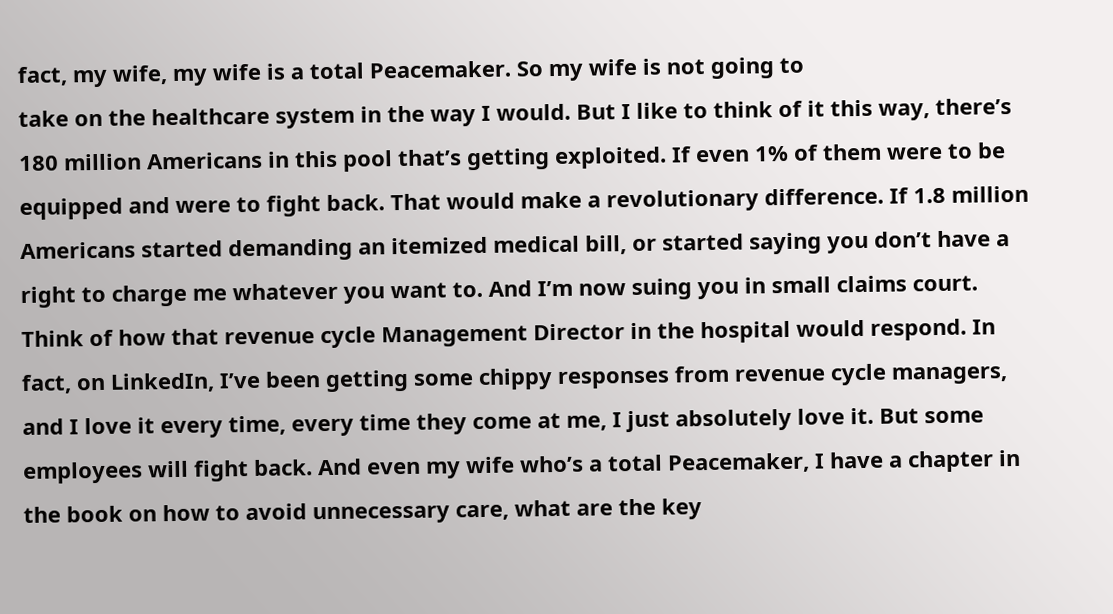fact, my wife, my wife is a total Peacemaker. So my wife is not going to
take on the healthcare system in the way I would. But I like to think of it this way, there’s 180 million Americans in this pool that’s getting exploited. If even 1% of them were to be equipped and were to fight back. That would make a revolutionary difference. If 1.8 million Americans started demanding an itemized medical bill, or started saying you don’t have a right to charge me whatever you want to. And I’m now suing you in small claims court. Think of how that revenue cycle Management Director in the hospital would respond. In fact, on LinkedIn, I’ve been getting some chippy responses from revenue cycle managers, and I love it every time, every time they come at me, I just absolutely love it. But some employees will fight back. And even my wife who’s a total Peacemaker, I have a chapter in the book on how to avoid unnecessary care, what are the key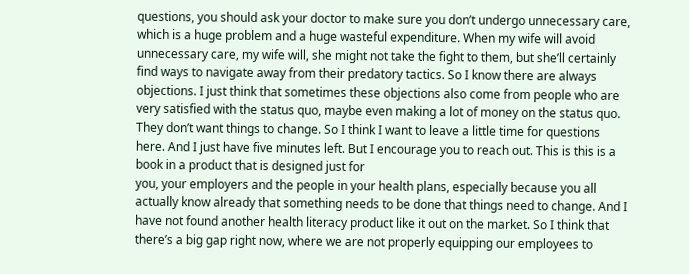questions, you should ask your doctor to make sure you don’t undergo unnecessary care, which is a huge problem and a huge wasteful expenditure. When my wife will avoid unnecessary care, my wife will, she might not take the fight to them, but she’ll certainly find ways to navigate away from their predatory tactics. So I know there are always objections. I just think that sometimes these objections also come from people who are very satisfied with the status quo, maybe even making a lot of money on the status quo. They don’t want things to change. So I think I want to leave a little time for questions here. And I just have five minutes left. But I encourage you to reach out. This is this is a book in a product that is designed just for
you, your employers and the people in your health plans, especially because you all actually know already that something needs to be done that things need to change. And I have not found another health literacy product like it out on the market. So I think that there’s a big gap right now, where we are not properly equipping our employees to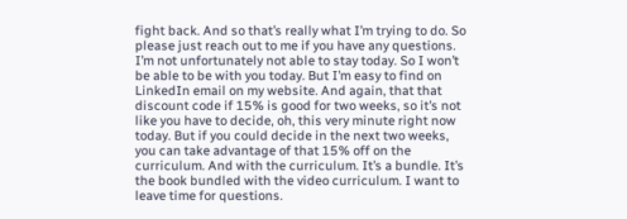fight back. And so that’s really what I’m trying to do. So please just reach out to me if you have any questions. I’m not unfortunately not able to stay today. So I won’t be able to be with you today. But I’m easy to find on LinkedIn email on my website. And again, that that discount code if 15% is good for two weeks, so it’s not like you have to decide, oh, this very minute right now today. But if you could decide in the next two weeks, you can take advantage of that 15% off on the curriculum. And with the curriculum. It’s a bundle. It’s the book bundled with the video curriculum. I want to leave time for questions.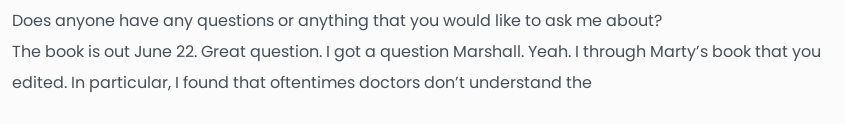Does anyone have any questions or anything that you would like to ask me about?
The book is out June 22. Great question. I got a question Marshall. Yeah. I through Marty’s book that you edited. In particular, I found that oftentimes doctors don’t understand the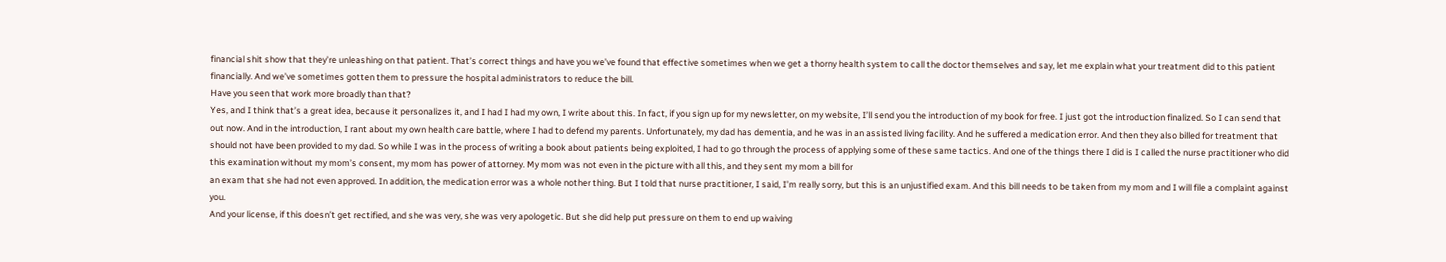financial shit show that they’re unleashing on that patient. That’s correct things and have you we’ve found that effective sometimes when we get a thorny health system to call the doctor themselves and say, let me explain what your treatment did to this patient financially. And we’ve sometimes gotten them to pressure the hospital administrators to reduce the bill.
Have you seen that work more broadly than that?
Yes, and I think that’s a great idea, because it personalizes it, and I had I had my own, I write about this. In fact, if you sign up for my newsletter, on my website, I’ll send you the introduction of my book for free. I just got the introduction finalized. So I can send that out now. And in the introduction, I rant about my own health care battle, where I had to defend my parents. Unfortunately, my dad has dementia, and he was in an assisted living facility. And he suffered a medication error. And then they also billed for treatment that should not have been provided to my dad. So while I was in the process of writing a book about patients being exploited, I had to go through the process of applying some of these same tactics. And one of the things there I did is I called the nurse practitioner who did this examination without my mom’s consent, my mom has power of attorney. My mom was not even in the picture with all this, and they sent my mom a bill for
an exam that she had not even approved. In addition, the medication error was a whole nother thing. But I told that nurse practitioner, I said, I’m really sorry, but this is an unjustified exam. And this bill needs to be taken from my mom and I will file a complaint against you.
And your license, if this doesn’t get rectified, and she was very, she was very apologetic. But she did help put pressure on them to end up waiving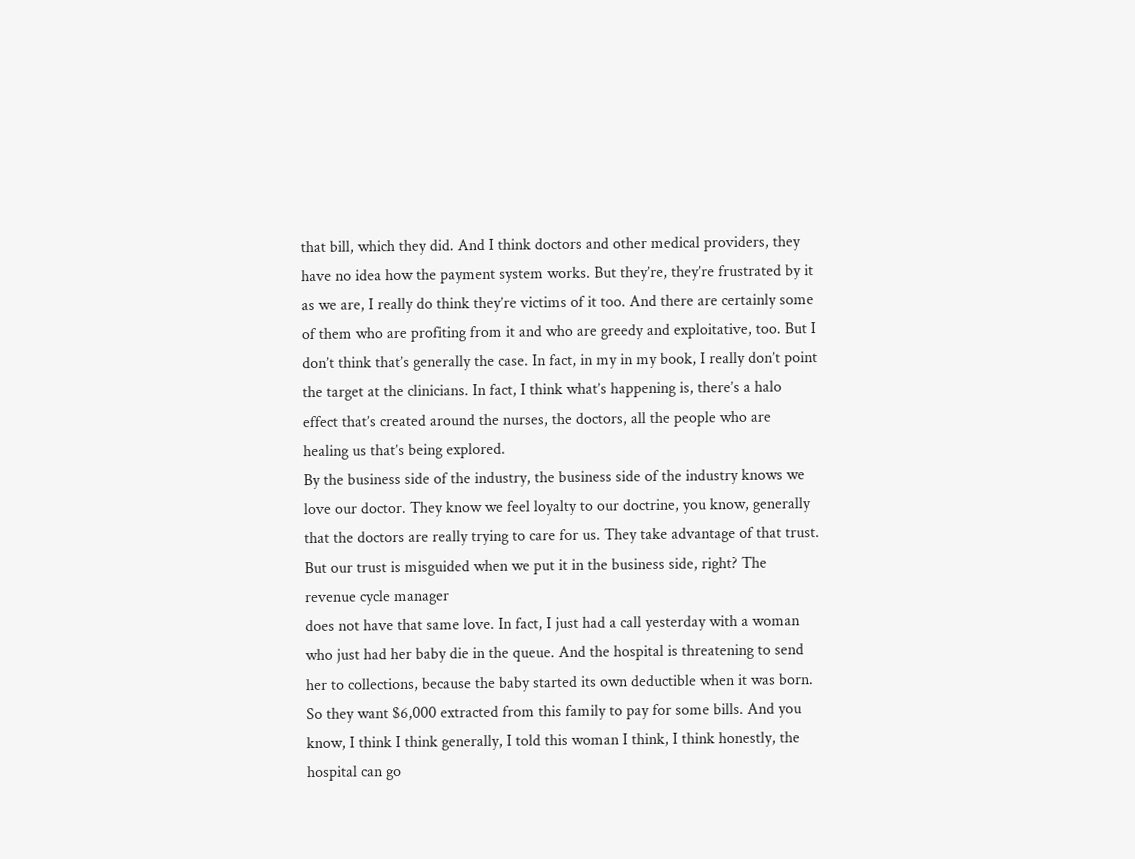that bill, which they did. And I think doctors and other medical providers, they have no idea how the payment system works. But they’re, they’re frustrated by it as we are, I really do think they’re victims of it too. And there are certainly some of them who are profiting from it and who are greedy and exploitative, too. But I don’t think that’s generally the case. In fact, in my in my book, I really don’t point the target at the clinicians. In fact, I think what’s happening is, there’s a halo effect that’s created around the nurses, the doctors, all the people who are healing us that’s being explored.
By the business side of the industry, the business side of the industry knows we love our doctor. They know we feel loyalty to our doctrine, you know, generally that the doctors are really trying to care for us. They take advantage of that trust. But our trust is misguided when we put it in the business side, right? The revenue cycle manager
does not have that same love. In fact, I just had a call yesterday with a woman who just had her baby die in the queue. And the hospital is threatening to send her to collections, because the baby started its own deductible when it was born. So they want $6,000 extracted from this family to pay for some bills. And you know, I think I think generally, I told this woman I think, I think honestly, the hospital can go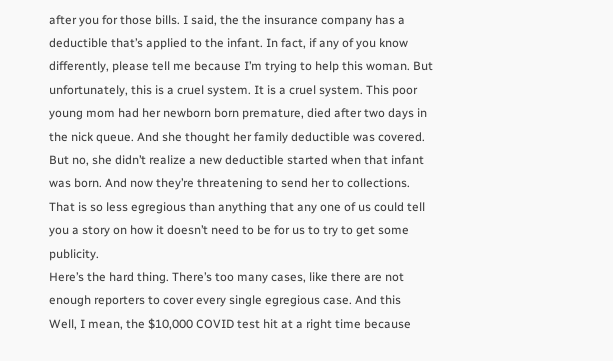after you for those bills. I said, the the insurance company has a deductible that’s applied to the infant. In fact, if any of you know differently, please tell me because I’m trying to help this woman. But unfortunately, this is a cruel system. It is a cruel system. This poor young mom had her newborn born premature, died after two days in the nick queue. And she thought her family deductible was covered. But no, she didn’t realize a new deductible started when that infant was born. And now they’re threatening to send her to collections.
That is so less egregious than anything that any one of us could tell you a story on how it doesn’t need to be for us to try to get some publicity.
Here’s the hard thing. There’s too many cases, like there are not enough reporters to cover every single egregious case. And this
Well, I mean, the $10,000 COVID test hit at a right time because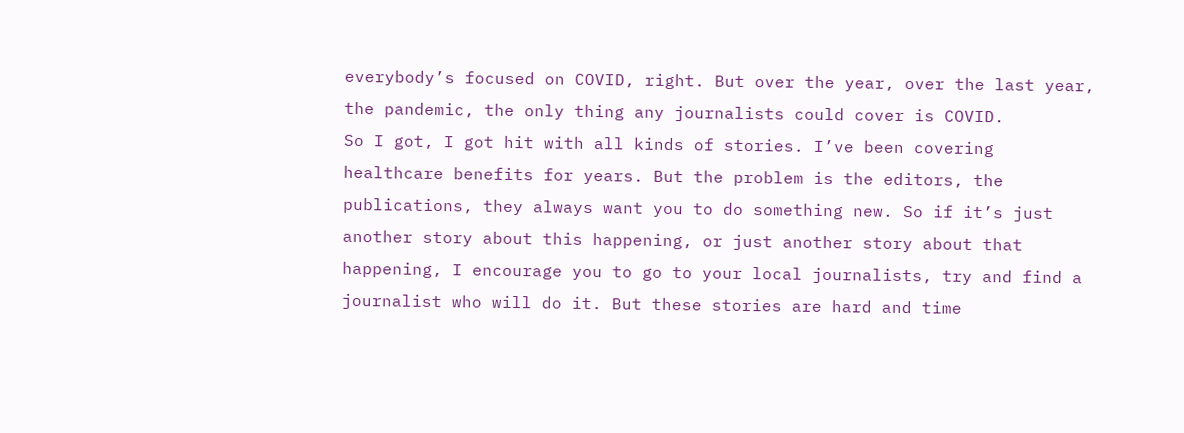everybody’s focused on COVID, right. But over the year, over the last year, the pandemic, the only thing any journalists could cover is COVID.
So I got, I got hit with all kinds of stories. I’ve been covering healthcare benefits for years. But the problem is the editors, the publications, they always want you to do something new. So if it’s just another story about this happening, or just another story about that happening, I encourage you to go to your local journalists, try and find a journalist who will do it. But these stories are hard and time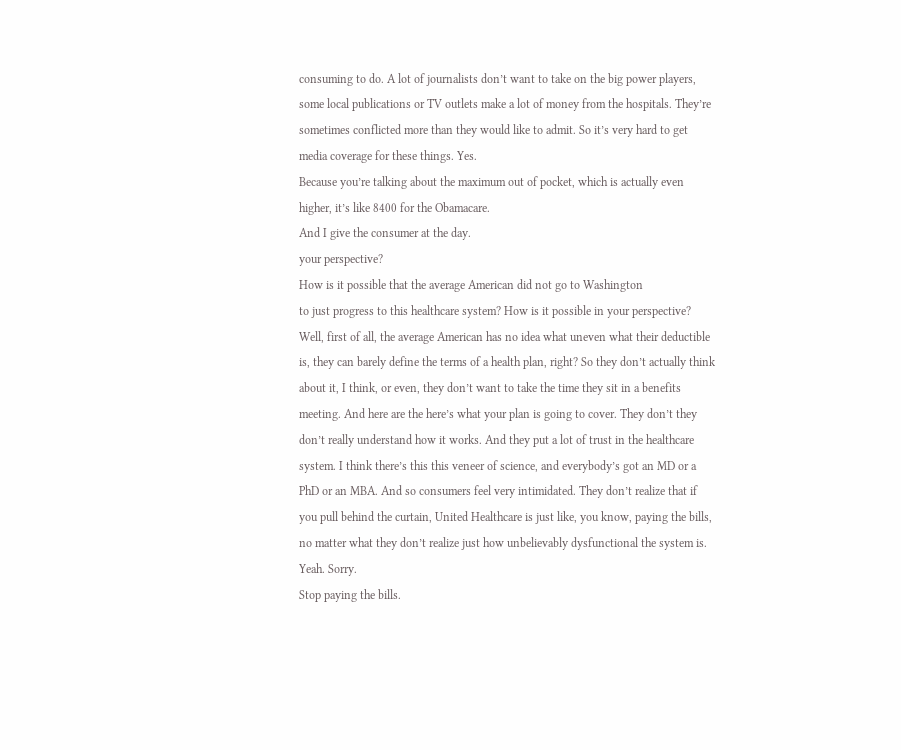consuming to do. A lot of journalists don’t want to take on the big power players, some local publications or TV outlets make a lot of money from the hospitals. They’re sometimes conflicted more than they would like to admit. So it’s very hard to get media coverage for these things. Yes.
Because you’re talking about the maximum out of pocket, which is actually even higher, it’s like 8400 for the Obamacare.
And I give the consumer at the day.
your perspective?
How is it possible that the average American did not go to Washington
to just progress to this healthcare system? How is it possible in your perspective?
Well, first of all, the average American has no idea what uneven what their deductible is, they can barely define the terms of a health plan, right? So they don’t actually think about it, I think, or even, they don’t want to take the time they sit in a benefits meeting. And here are the here’s what your plan is going to cover. They don’t they don’t really understand how it works. And they put a lot of trust in the healthcare system. I think there’s this this veneer of science, and everybody’s got an MD or a PhD or an MBA. And so consumers feel very intimidated. They don’t realize that if you pull behind the curtain, United Healthcare is just like, you know, paying the bills, no matter what they don’t realize just how unbelievably dysfunctional the system is.
Yeah. Sorry.
Stop paying the bills.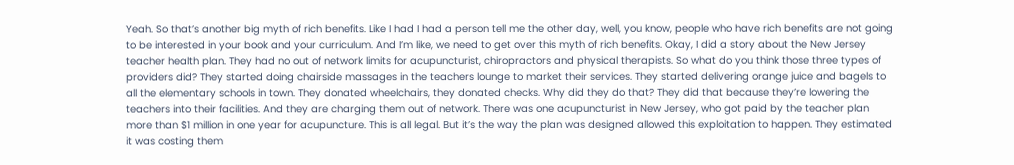Yeah. So that’s another big myth of rich benefits. Like I had I had a person tell me the other day, well, you know, people who have rich benefits are not going to be interested in your book and your curriculum. And I’m like, we need to get over this myth of rich benefits. Okay, I did a story about the New Jersey teacher health plan. They had no out of network limits for acupuncturist, chiropractors and physical therapists. So what do you think those three types of providers did? They started doing chairside massages in the teachers lounge to market their services. They started delivering orange juice and bagels to all the elementary schools in town. They donated wheelchairs, they donated checks. Why did they do that? They did that because they’re lowering the teachers into their facilities. And they are charging them out of network. There was one acupuncturist in New Jersey, who got paid by the teacher plan more than $1 million in one year for acupuncture. This is all legal. But it’s the way the plan was designed allowed this exploitation to happen. They estimated it was costing them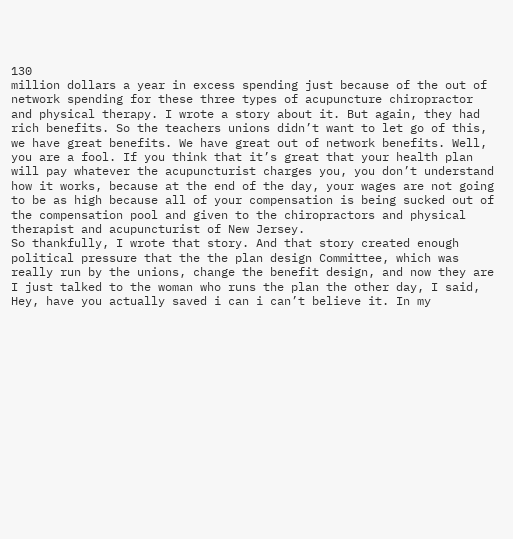130
million dollars a year in excess spending just because of the out of network spending for these three types of acupuncture chiropractor and physical therapy. I wrote a story about it. But again, they had rich benefits. So the teachers unions didn’t want to let go of this, we have great benefits. We have great out of network benefits. Well, you are a fool. If you think that it’s great that your health plan will pay whatever the acupuncturist charges you, you don’t understand how it works, because at the end of the day, your wages are not going to be as high because all of your compensation is being sucked out of the compensation pool and given to the chiropractors and physical therapist and acupuncturist of New Jersey.
So thankfully, I wrote that story. And that story created enough political pressure that the the plan design Committee, which was really run by the unions, change the benefit design, and now they are I just talked to the woman who runs the plan the other day, I said, Hey, have you actually saved i can i can’t believe it. In my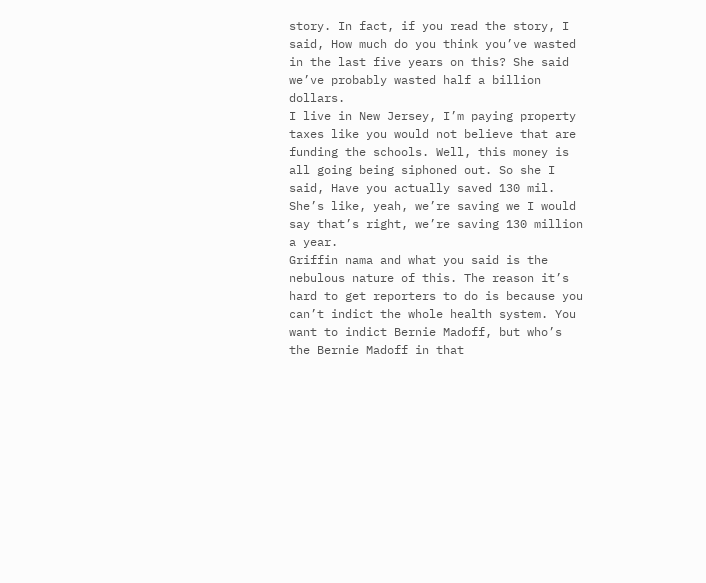story. In fact, if you read the story, I said, How much do you think you’ve wasted in the last five years on this? She said we’ve probably wasted half a billion dollars.
I live in New Jersey, I’m paying property taxes like you would not believe that are funding the schools. Well, this money is all going being siphoned out. So she I said, Have you actually saved 130 mil. She’s like, yeah, we’re saving we I would say that’s right, we’re saving 130 million a year.
Griffin nama and what you said is the nebulous nature of this. The reason it’s hard to get reporters to do is because you can’t indict the whole health system. You want to indict Bernie Madoff, but who’s the Bernie Madoff in that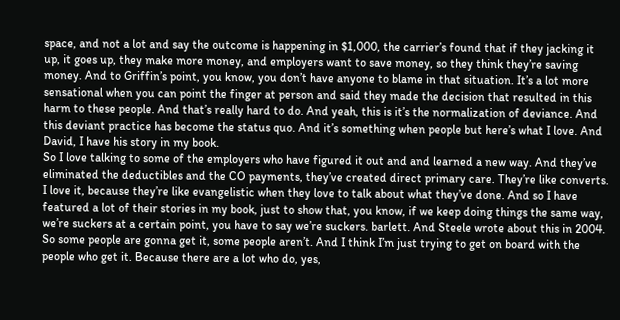space, and not a lot and say the outcome is happening in $1,000, the carrier’s found that if they jacking it up, it goes up, they make more money, and employers want to save money, so they think they’re saving money. And to Griffin’s point, you know, you don’t have anyone to blame in that situation. It’s a lot more sensational when you can point the finger at person and said they made the decision that resulted in this harm to these people. And that’s really hard to do. And yeah, this is it’s the normalization of deviance. And this deviant practice has become the status quo. And it’s something when people but here’s what I love. And David, I have his story in my book.
So I love talking to some of the employers who have figured it out and and learned a new way. And they’ve eliminated the deductibles and the CO payments, they’ve created direct primary care. They’re like converts. I love it, because they’re like evangelistic when they love to talk about what they’ve done. And so I have featured a lot of their stories in my book, just to show that, you know, if we keep doing things the same way, we’re suckers at a certain point, you have to say we’re suckers. barlett. And Steele wrote about this in 2004.
So some people are gonna get it, some people aren’t. And I think I’m just trying to get on board with the people who get it. Because there are a lot who do, yes,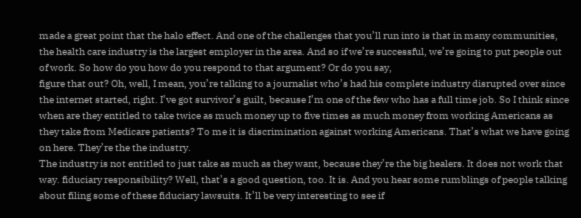made a great point that the halo effect. And one of the challenges that you’ll run into is that in many communities, the health care industry is the largest employer in the area. And so if we’re successful, we’re going to put people out of work. So how do you how do you respond to that argument? Or do you say,
figure that out? Oh, well, I mean, you’re talking to a journalist who’s had his complete industry disrupted over since the internet started, right. I’ve got survivor’s guilt, because I’m one of the few who has a full time job. So I think since when are they entitled to take twice as much money up to five times as much money from working Americans as they take from Medicare patients? To me it is discrimination against working Americans. That’s what we have going on here. They’re the the industry.
The industry is not entitled to just take as much as they want, because they’re the big healers. It does not work that way. fiduciary responsibility? Well, that’s a good question, too. It is. And you hear some rumblings of people talking about filing some of these fiduciary lawsuits. It’ll be very interesting to see if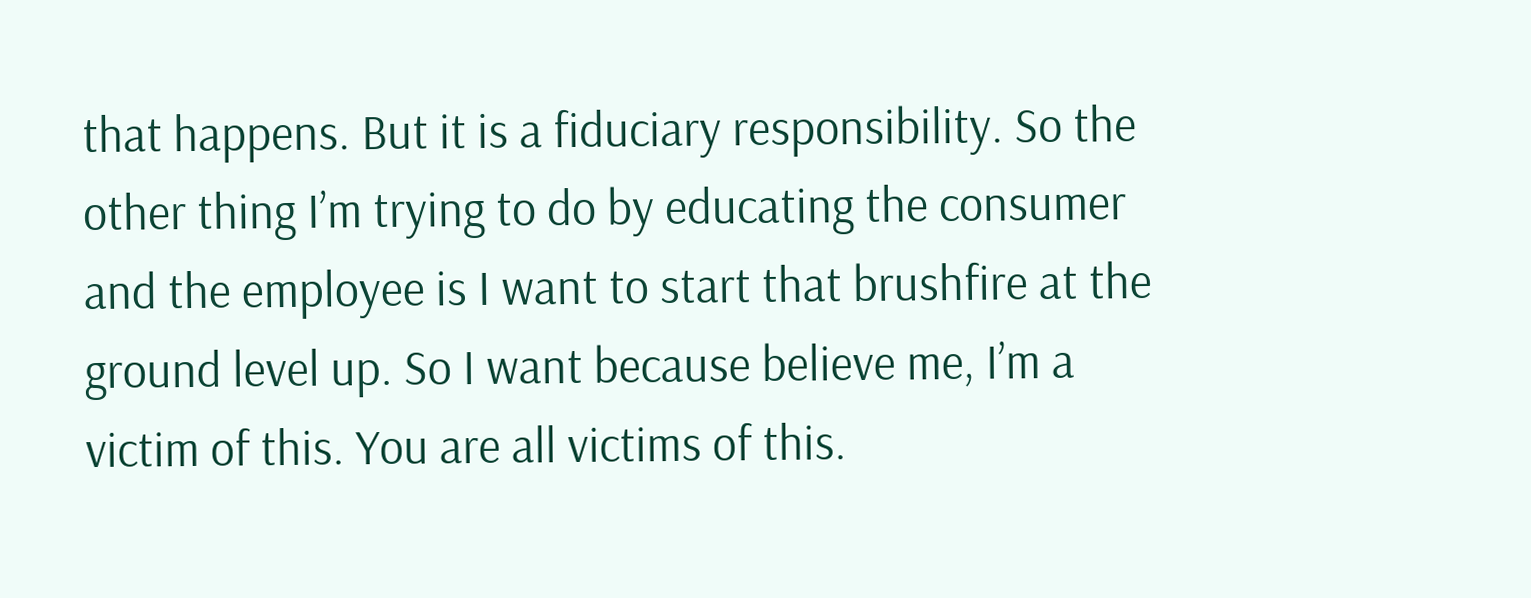that happens. But it is a fiduciary responsibility. So the other thing I’m trying to do by educating the consumer and the employee is I want to start that brushfire at the ground level up. So I want because believe me, I’m a victim of this. You are all victims of this.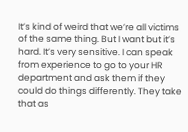It’s kind of weird that we’re all victims of the same thing. But I want but it’s hard. It’s very sensitive. I can speak from experience to go to your HR department and ask them if they could do things differently. They take that as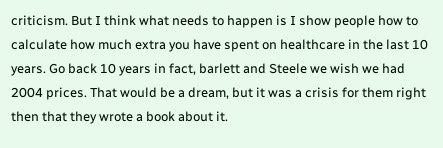criticism. But I think what needs to happen is I show people how to calculate how much extra you have spent on healthcare in the last 10 years. Go back 10 years in fact, barlett and Steele we wish we had 2004 prices. That would be a dream, but it was a crisis for them right then that they wrote a book about it.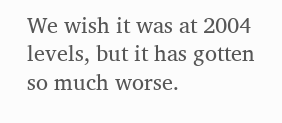We wish it was at 2004 levels, but it has gotten so much worse.